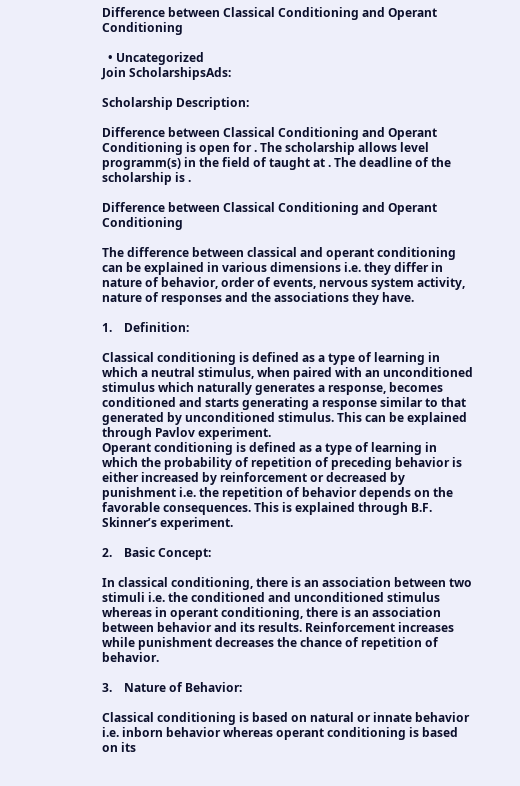Difference between Classical Conditioning and Operant Conditioning

  • Uncategorized
Join ScholarshipsAds:

Scholarship Description:

Difference between Classical Conditioning and Operant Conditioning is open for . The scholarship allows level programm(s) in the field of taught at . The deadline of the scholarship is .

Difference between Classical Conditioning and Operant Conditioning

The difference between classical and operant conditioning can be explained in various dimensions i.e. they differ in nature of behavior, order of events, nervous system activity, nature of responses and the associations they have.

1.    Definition:

Classical conditioning is defined as a type of learning in which a neutral stimulus, when paired with an unconditioned stimulus which naturally generates a response, becomes conditioned and starts generating a response similar to that generated by unconditioned stimulus. This can be explained through Pavlov experiment.
Operant conditioning is defined as a type of learning in which the probability of repetition of preceding behavior is either increased by reinforcement or decreased by punishment i.e. the repetition of behavior depends on the favorable consequences. This is explained through B.F. Skinner’s experiment.

2.    Basic Concept:

In classical conditioning, there is an association between two stimuli i.e. the conditioned and unconditioned stimulus whereas in operant conditioning, there is an association between behavior and its results. Reinforcement increases while punishment decreases the chance of repetition of behavior.

3.    Nature of Behavior:

Classical conditioning is based on natural or innate behavior i.e. inborn behavior whereas operant conditioning is based on its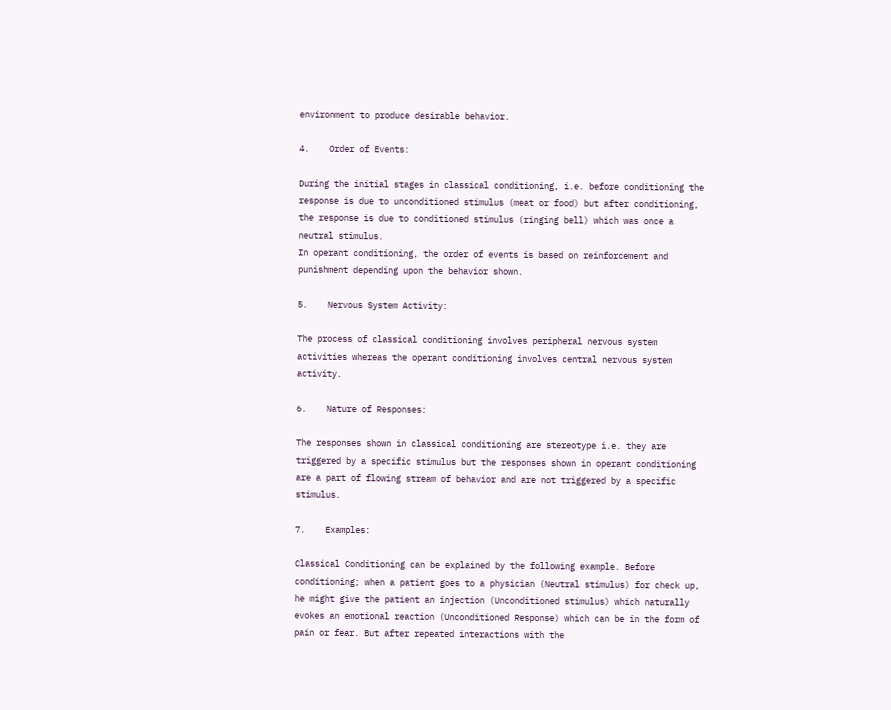environment to produce desirable behavior.

4.    Order of Events:

During the initial stages in classical conditioning, i.e. before conditioning the response is due to unconditioned stimulus (meat or food) but after conditioning, the response is due to conditioned stimulus (ringing bell) which was once a neutral stimulus.
In operant conditioning, the order of events is based on reinforcement and punishment depending upon the behavior shown.

5.    Nervous System Activity:

The process of classical conditioning involves peripheral nervous system activities whereas the operant conditioning involves central nervous system activity.

6.    Nature of Responses:

The responses shown in classical conditioning are stereotype i.e. they are triggered by a specific stimulus but the responses shown in operant conditioning are a part of flowing stream of behavior and are not triggered by a specific stimulus.

7.    Examples:

Classical Conditioning can be explained by the following example. Before conditioning; when a patient goes to a physician (Neutral stimulus) for check up, he might give the patient an injection (Unconditioned stimulus) which naturally evokes an emotional reaction (Unconditioned Response) which can be in the form of pain or fear. But after repeated interactions with the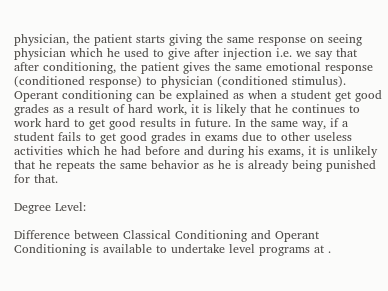physician, the patient starts giving the same response on seeing physician which he used to give after injection i.e. we say that after conditioning, the patient gives the same emotional response (conditioned response) to physician (conditioned stimulus).
Operant conditioning can be explained as when a student get good grades as a result of hard work, it is likely that he continues to work hard to get good results in future. In the same way, if a student fails to get good grades in exams due to other useless activities which he had before and during his exams, it is unlikely that he repeats the same behavior as he is already being punished for that.

Degree Level:

Difference between Classical Conditioning and Operant Conditioning is available to undertake level programs at .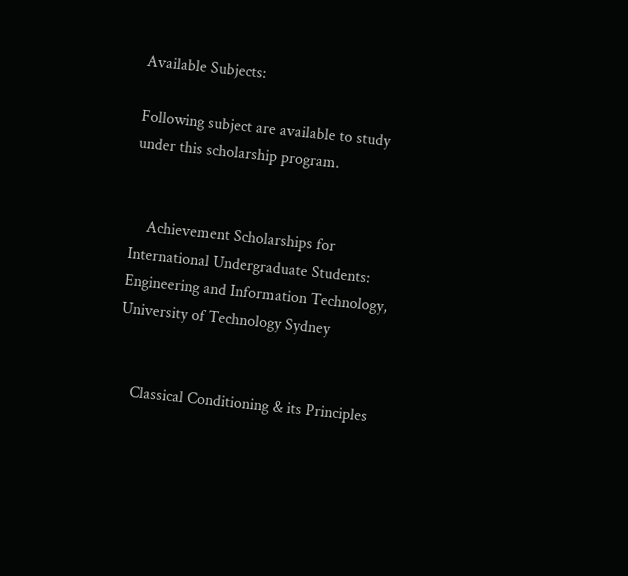Available Subjects:

Following subject are available to study under this scholarship program.


    Achievement Scholarships for International Undergraduate Students: Engineering and Information Technology, University of Technology Sydney


    Classical Conditioning & its Principles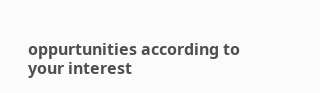oppurtunities according to your interest